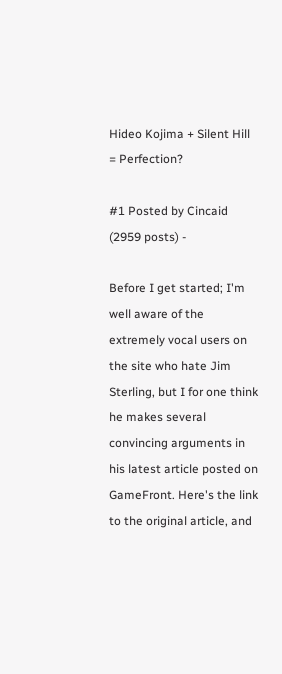Hideo Kojima + Silent Hill = Perfection?

#1 Posted by Cincaid (2959 posts) -

Before I get started; I'm well aware of the extremely vocal users on the site who hate Jim Sterling, but I for one think he makes several convincing arguments in his latest article posted on GameFront. Here's the link to the original article, and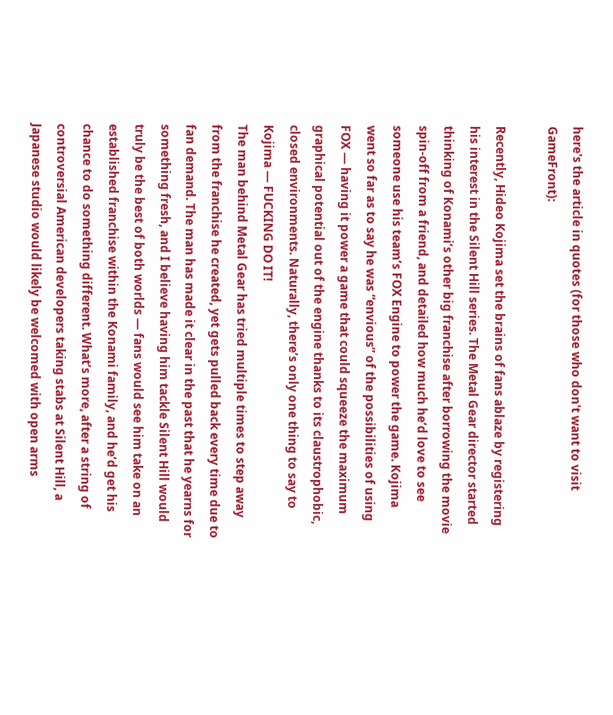here's the article in quotes (for those who don't want to visit GameFront):

Recently, Hideo Kojima set the brains of fans ablaze by registering his interest in the Silent Hill series. The Metal Gear director started thinking of Konami’s other big franchise after borrowing the movie spin-off from a friend, and detailed how much he’d love to see someone use his team’s FOX Engine to power the game. Kojima went so far as to say he was “envious” of the possibilities of using FOX — having it power a game that could squeeze the maximum graphical potential out of the engine thanks to its claustrophobic, closed environments. Naturally, there’s only one thing to say to Kojima — FUCKING DO IT!
The man behind Metal Gear has tried multiple times to step away from the franchise he created, yet gets pulled back every time due to fan demand. The man has made it clear in the past that he yearns for something fresh, and I believe having him tackle Silent Hill would truly be the best of both worlds — fans would see him take on an established franchise within the Konami family, and he’d get his chance to do something different. What’s more, after a string of controversial American developers taking stabs at Silent Hill, a Japanese studio would likely be welcomed with open arms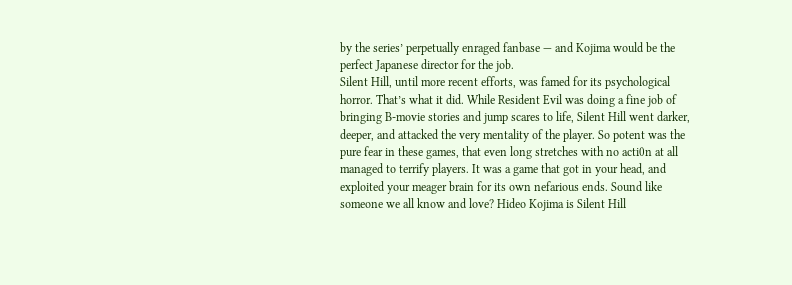by the series’ perpetually enraged fanbase — and Kojima would be the perfect Japanese director for the job.
Silent Hill, until more recent efforts, was famed for its psychological horror. That’s what it did. While Resident Evil was doing a fine job of bringing B-movie stories and jump scares to life, Silent Hill went darker, deeper, and attacked the very mentality of the player. So potent was the pure fear in these games, that even long stretches with no acti0n at all managed to terrify players. It was a game that got in your head, and exploited your meager brain for its own nefarious ends. Sound like someone we all know and love? Hideo Kojima is Silent Hill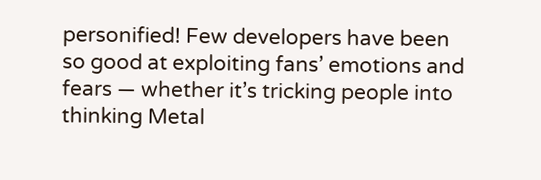personified! Few developers have been so good at exploiting fans’ emotions and fears — whether it’s tricking people into thinking Metal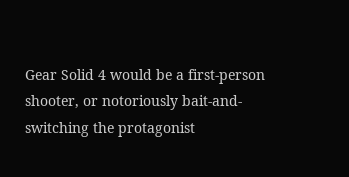Gear Solid 4 would be a first-person shooter, or notoriously bait-and-switching the protagonist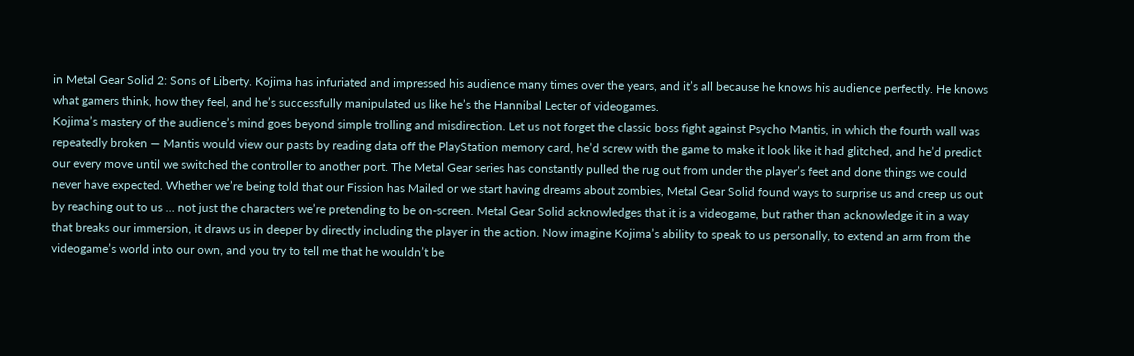in Metal Gear Solid 2: Sons of Liberty. Kojima has infuriated and impressed his audience many times over the years, and it’s all because he knows his audience perfectly. He knows what gamers think, how they feel, and he’s successfully manipulated us like he’s the Hannibal Lecter of videogames.
Kojima’s mastery of the audience’s mind goes beyond simple trolling and misdirection. Let us not forget the classic boss fight against Psycho Mantis, in which the fourth wall was repeatedly broken — Mantis would view our pasts by reading data off the PlayStation memory card, he’d screw with the game to make it look like it had glitched, and he’d predict our every move until we switched the controller to another port. The Metal Gear series has constantly pulled the rug out from under the player’s feet and done things we could never have expected. Whether we’re being told that our Fission has Mailed or we start having dreams about zombies, Metal Gear Solid found ways to surprise us and creep us out by reaching out to us … not just the characters we’re pretending to be on-screen. Metal Gear Solid acknowledges that it is a videogame, but rather than acknowledge it in a way that breaks our immersion, it draws us in deeper by directly including the player in the action. Now imagine Kojima’s ability to speak to us personally, to extend an arm from the videogame’s world into our own, and you try to tell me that he wouldn’t be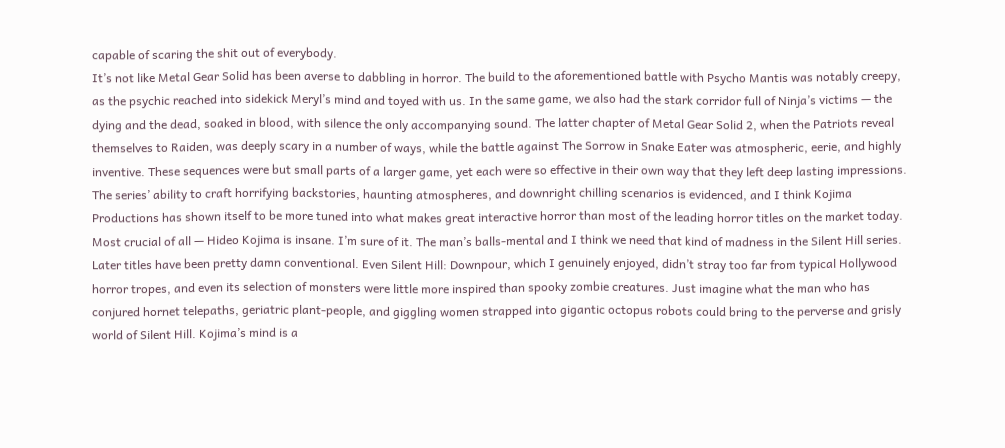capable of scaring the shit out of everybody.
It’s not like Metal Gear Solid has been averse to dabbling in horror. The build to the aforementioned battle with Psycho Mantis was notably creepy, as the psychic reached into sidekick Meryl’s mind and toyed with us. In the same game, we also had the stark corridor full of Ninja’s victims — the dying and the dead, soaked in blood, with silence the only accompanying sound. The latter chapter of Metal Gear Solid 2, when the Patriots reveal themselves to Raiden, was deeply scary in a number of ways, while the battle against The Sorrow in Snake Eater was atmospheric, eerie, and highly inventive. These sequences were but small parts of a larger game, yet each were so effective in their own way that they left deep lasting impressions. The series’ ability to craft horrifying backstories, haunting atmospheres, and downright chilling scenarios is evidenced, and I think Kojima Productions has shown itself to be more tuned into what makes great interactive horror than most of the leading horror titles on the market today.
Most crucial of all — Hideo Kojima is insane. I’m sure of it. The man’s balls-mental and I think we need that kind of madness in the Silent Hill series. Later titles have been pretty damn conventional. Even Silent Hill: Downpour, which I genuinely enjoyed, didn’t stray too far from typical Hollywood horror tropes, and even its selection of monsters were little more inspired than spooky zombie creatures. Just imagine what the man who has conjured hornet telepaths, geriatric plant-people, and giggling women strapped into gigantic octopus robots could bring to the perverse and grisly world of Silent Hill. Kojima’s mind is a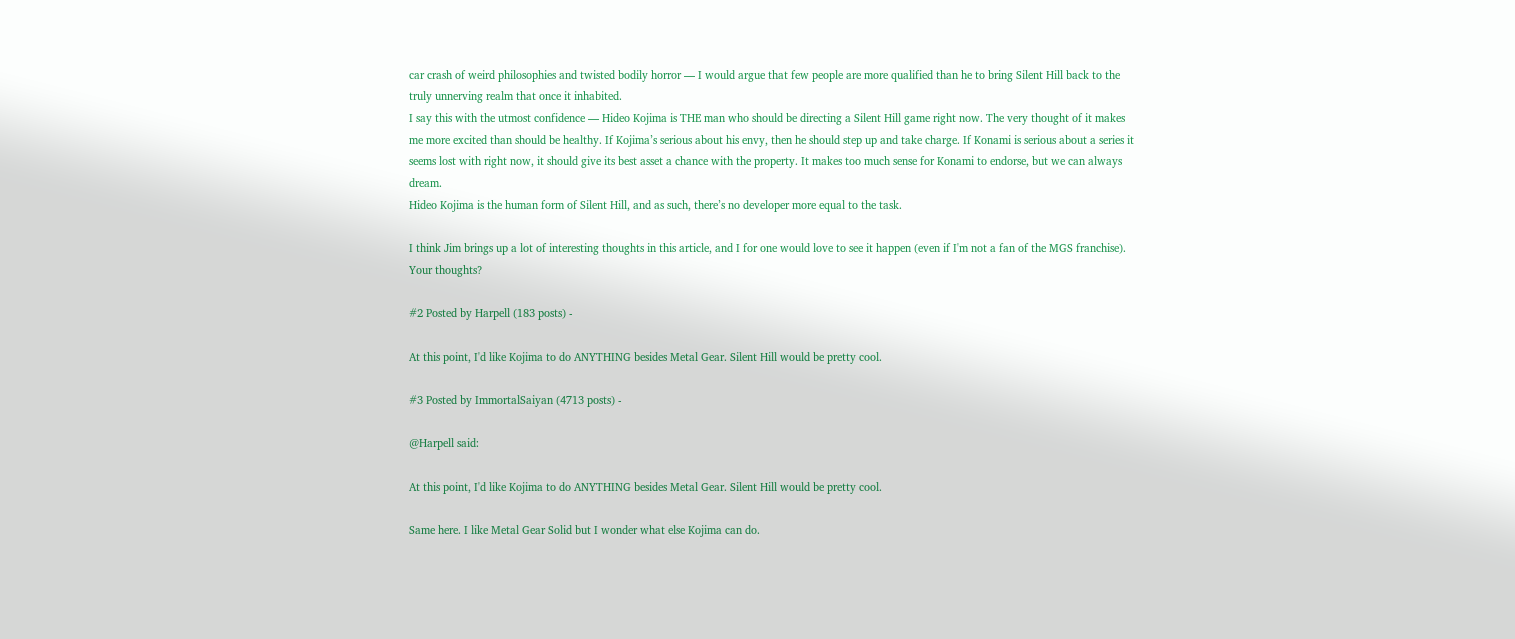car crash of weird philosophies and twisted bodily horror — I would argue that few people are more qualified than he to bring Silent Hill back to the truly unnerving realm that once it inhabited.
I say this with the utmost confidence — Hideo Kojima is THE man who should be directing a Silent Hill game right now. The very thought of it makes me more excited than should be healthy. If Kojima’s serious about his envy, then he should step up and take charge. If Konami is serious about a series it seems lost with right now, it should give its best asset a chance with the property. It makes too much sense for Konami to endorse, but we can always dream.
Hideo Kojima is the human form of Silent Hill, and as such, there’s no developer more equal to the task.

I think Jim brings up a lot of interesting thoughts in this article, and I for one would love to see it happen (even if I'm not a fan of the MGS franchise). Your thoughts?

#2 Posted by Harpell (183 posts) -

At this point, I'd like Kojima to do ANYTHING besides Metal Gear. Silent Hill would be pretty cool.

#3 Posted by ImmortalSaiyan (4713 posts) -

@Harpell said:

At this point, I'd like Kojima to do ANYTHING besides Metal Gear. Silent Hill would be pretty cool.

Same here. I like Metal Gear Solid but I wonder what else Kojima can do.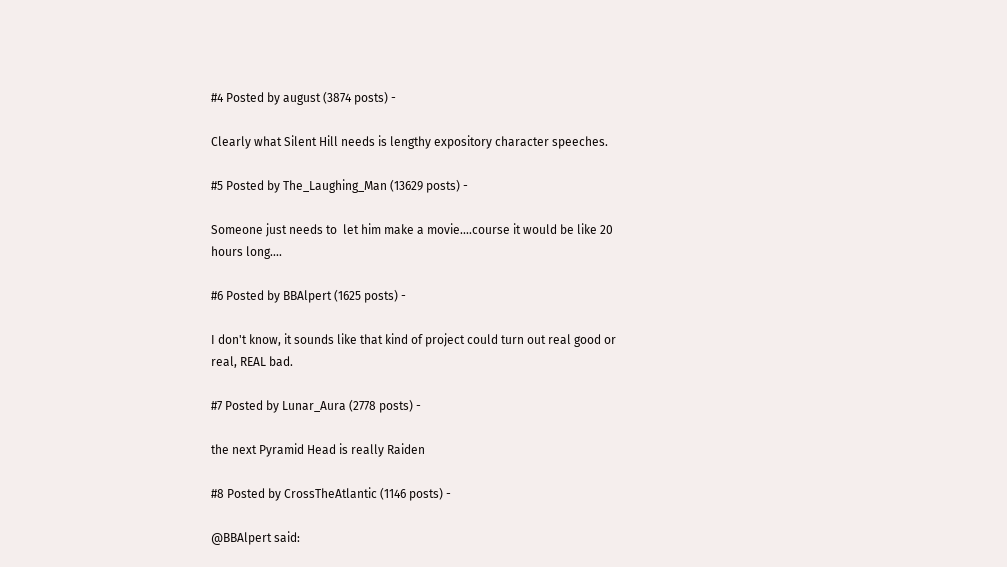#4 Posted by august (3874 posts) -

Clearly what Silent Hill needs is lengthy expository character speeches.

#5 Posted by The_Laughing_Man (13629 posts) -

Someone just needs to  let him make a movie....course it would be like 20 hours long....

#6 Posted by BBAlpert (1625 posts) -

I don't know, it sounds like that kind of project could turn out real good or real, REAL bad.

#7 Posted by Lunar_Aura (2778 posts) -

the next Pyramid Head is really Raiden

#8 Posted by CrossTheAtlantic (1146 posts) -

@BBAlpert said: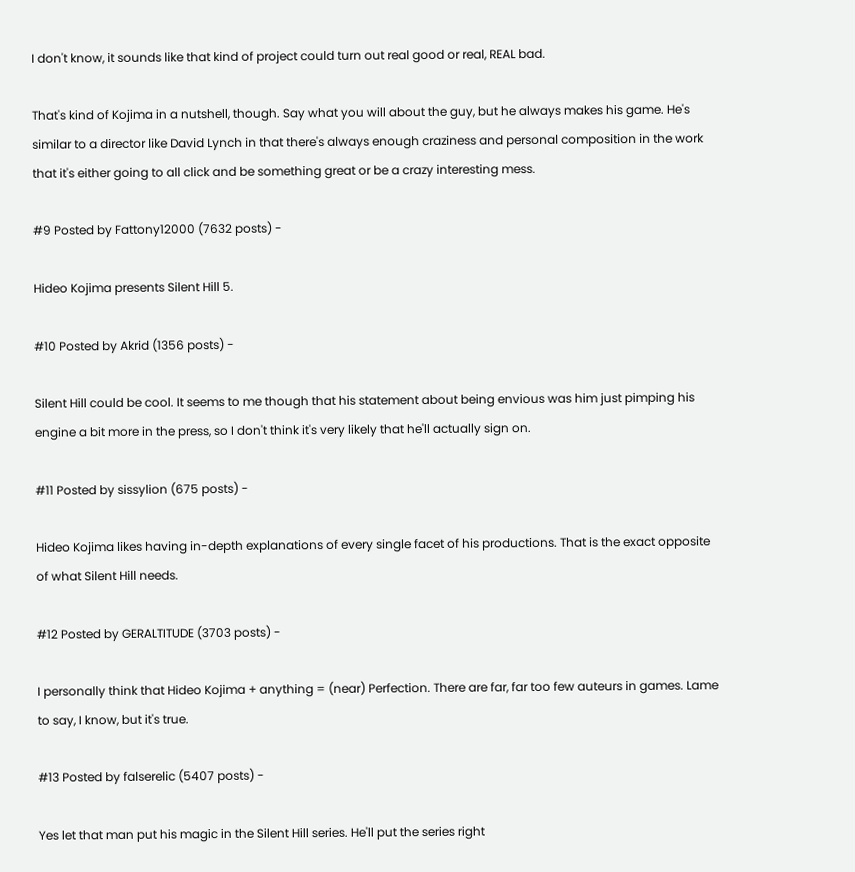I don't know, it sounds like that kind of project could turn out real good or real, REAL bad.

That's kind of Kojima in a nutshell, though. Say what you will about the guy, but he always makes his game. He's similar to a director like David Lynch in that there's always enough craziness and personal composition in the work that it's either going to all click and be something great or be a crazy interesting mess.

#9 Posted by Fattony12000 (7632 posts) -

Hideo Kojima presents Silent Hill 5.

#10 Posted by Akrid (1356 posts) -

Silent Hill could be cool. It seems to me though that his statement about being envious was him just pimping his engine a bit more in the press, so I don't think it's very likely that he'll actually sign on.

#11 Posted by sissylion (675 posts) -

Hideo Kojima likes having in-depth explanations of every single facet of his productions. That is the exact opposite of what Silent Hill needs.

#12 Posted by GERALTITUDE (3703 posts) -

I personally think that Hideo Kojima + anything = (near) Perfection. There are far, far too few auteurs in games. Lame to say, I know, but it's true.

#13 Posted by falserelic (5407 posts) -

Yes let that man put his magic in the Silent Hill series. He'll put the series right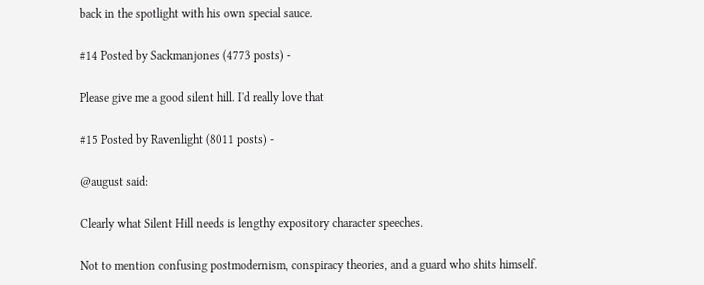back in the spotlight with his own special sauce.

#14 Posted by Sackmanjones (4773 posts) -

Please give me a good silent hill. I'd really love that

#15 Posted by Ravenlight (8011 posts) -

@august said:

Clearly what Silent Hill needs is lengthy expository character speeches.

Not to mention confusing postmodernism, conspiracy theories, and a guard who shits himself.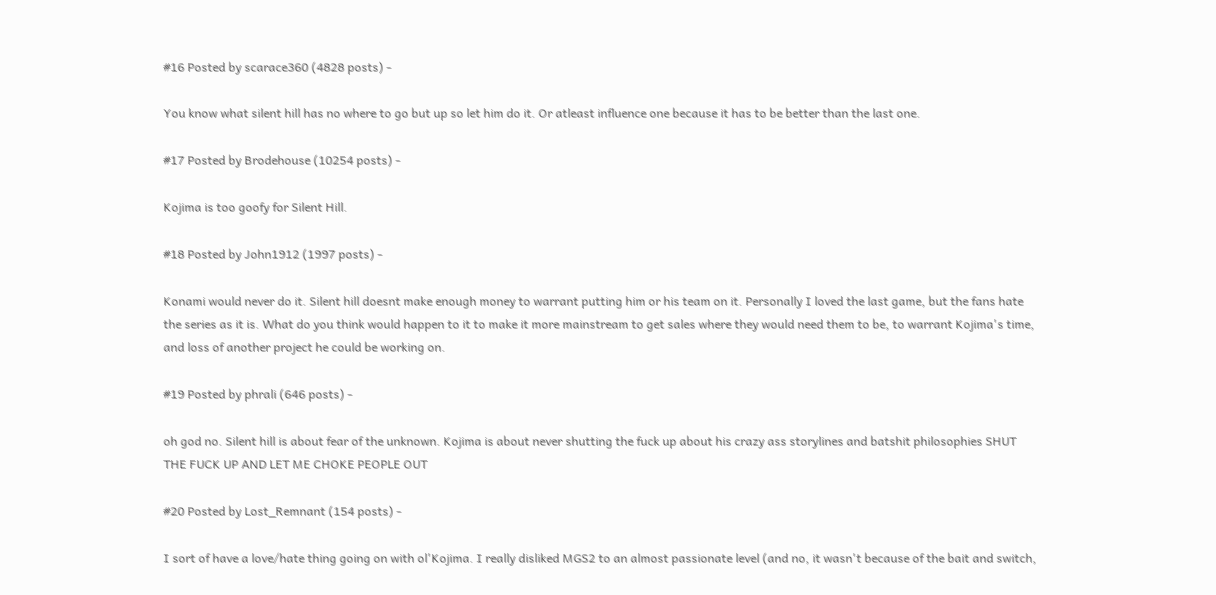#16 Posted by scarace360 (4828 posts) -

You know what silent hill has no where to go but up so let him do it. Or atleast influence one because it has to be better than the last one.

#17 Posted by Brodehouse (10254 posts) -

Kojima is too goofy for Silent Hill.

#18 Posted by John1912 (1997 posts) -

Konami would never do it. Silent hill doesnt make enough money to warrant putting him or his team on it. Personally I loved the last game, but the fans hate the series as it is. What do you think would happen to it to make it more mainstream to get sales where they would need them to be, to warrant Kojima's time, and loss of another project he could be working on.

#19 Posted by phrali (646 posts) -

oh god no. Silent hill is about fear of the unknown. Kojima is about never shutting the fuck up about his crazy ass storylines and batshit philosophies SHUT THE FUCK UP AND LET ME CHOKE PEOPLE OUT

#20 Posted by Lost_Remnant (154 posts) -

I sort of have a love/hate thing going on with ol'Kojima. I really disliked MGS2 to an almost passionate level (and no, it wasn't because of the bait and switch,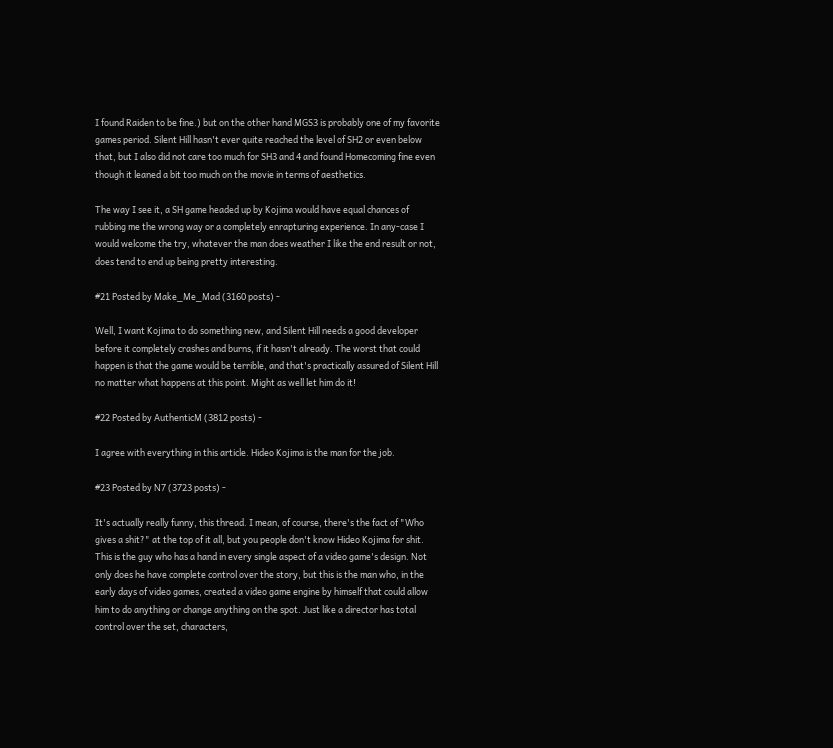I found Raiden to be fine.) but on the other hand MGS3 is probably one of my favorite games period. Silent Hill hasn't ever quite reached the level of SH2 or even below that, but I also did not care too much for SH3 and 4 and found Homecoming fine even though it leaned a bit too much on the movie in terms of aesthetics.

The way I see it, a SH game headed up by Kojima would have equal chances of rubbing me the wrong way or a completely enrapturing experience. In any-case I would welcome the try, whatever the man does weather I like the end result or not, does tend to end up being pretty interesting.

#21 Posted by Make_Me_Mad (3160 posts) -

Well, I want Kojima to do something new, and Silent Hill needs a good developer before it completely crashes and burns, if it hasn't already. The worst that could happen is that the game would be terrible, and that's practically assured of Silent Hill no matter what happens at this point. Might as well let him do it!

#22 Posted by AuthenticM (3812 posts) -

I agree with everything in this article. Hideo Kojima is the man for the job.

#23 Posted by N7 (3723 posts) -

It's actually really funny, this thread. I mean, of course, there's the fact of "Who gives a shit?" at the top of it all, but you people don't know Hideo Kojima for shit.
This is the guy who has a hand in every single aspect of a video game's design. Not only does he have complete control over the story, but this is the man who, in the early days of video games, created a video game engine by himself that could allow him to do anything or change anything on the spot. Just like a director has total control over the set, characters,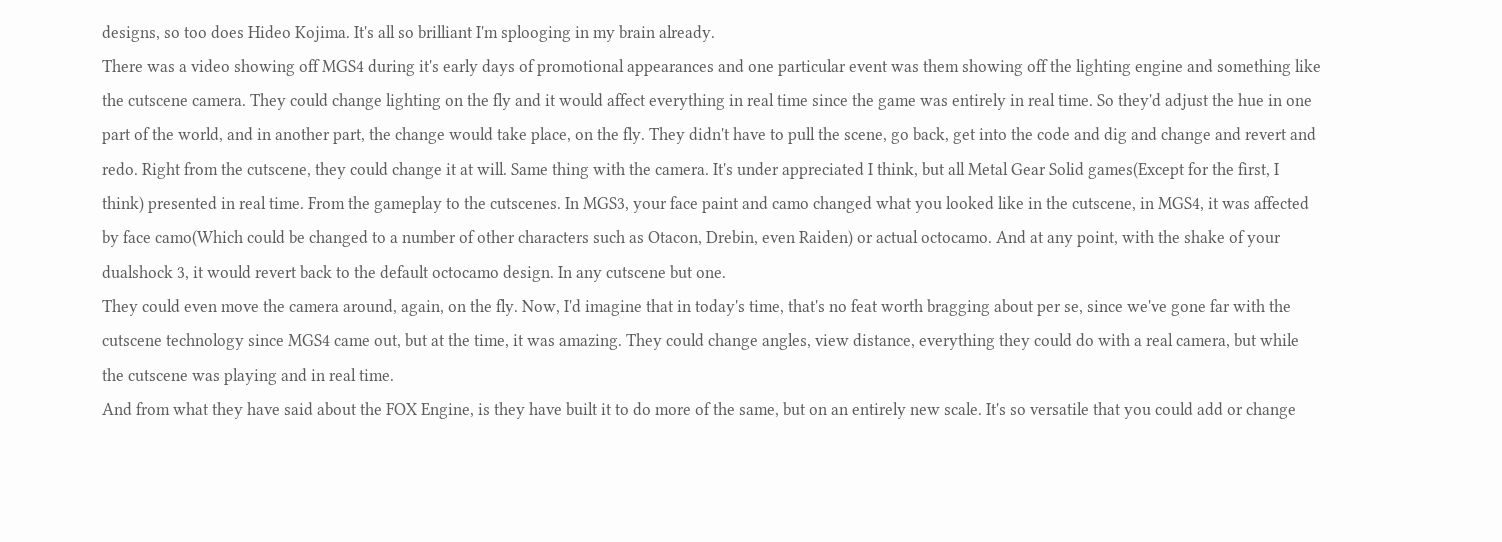designs, so too does Hideo Kojima. It's all so brilliant I'm splooging in my brain already.
There was a video showing off MGS4 during it's early days of promotional appearances and one particular event was them showing off the lighting engine and something like the cutscene camera. They could change lighting on the fly and it would affect everything in real time since the game was entirely in real time. So they'd adjust the hue in one part of the world, and in another part, the change would take place, on the fly. They didn't have to pull the scene, go back, get into the code and dig and change and revert and redo. Right from the cutscene, they could change it at will. Same thing with the camera. It's under appreciated I think, but all Metal Gear Solid games(Except for the first, I think) presented in real time. From the gameplay to the cutscenes. In MGS3, your face paint and camo changed what you looked like in the cutscene, in MGS4, it was affected by face camo(Which could be changed to a number of other characters such as Otacon, Drebin, even Raiden) or actual octocamo. And at any point, with the shake of your dualshock 3, it would revert back to the default octocamo design. In any cutscene but one.
They could even move the camera around, again, on the fly. Now, I'd imagine that in today's time, that's no feat worth bragging about per se, since we've gone far with the cutscene technology since MGS4 came out, but at the time, it was amazing. They could change angles, view distance, everything they could do with a real camera, but while the cutscene was playing and in real time.
And from what they have said about the FOX Engine, is they have built it to do more of the same, but on an entirely new scale. It's so versatile that you could add or change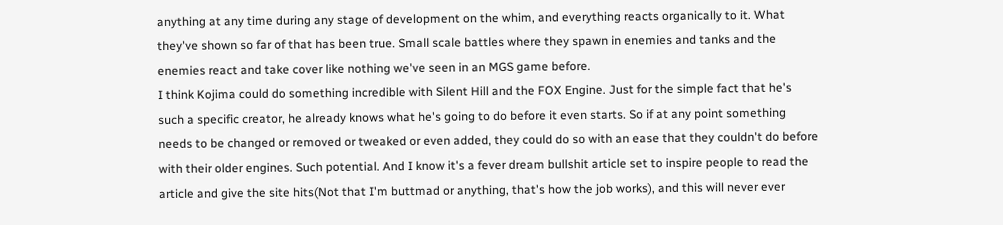anything at any time during any stage of development on the whim, and everything reacts organically to it. What they've shown so far of that has been true. Small scale battles where they spawn in enemies and tanks and the enemies react and take cover like nothing we've seen in an MGS game before.
I think Kojima could do something incredible with Silent Hill and the FOX Engine. Just for the simple fact that he's such a specific creator, he already knows what he's going to do before it even starts. So if at any point something needs to be changed or removed or tweaked or even added, they could do so with an ease that they couldn't do before with their older engines. Such potential. And I know it's a fever dream bullshit article set to inspire people to read the article and give the site hits(Not that I'm buttmad or anything, that's how the job works), and this will never ever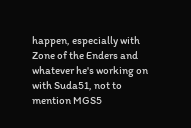happen, especially with Zone of the Enders and whatever he's working on with Suda51, not to mention MGS5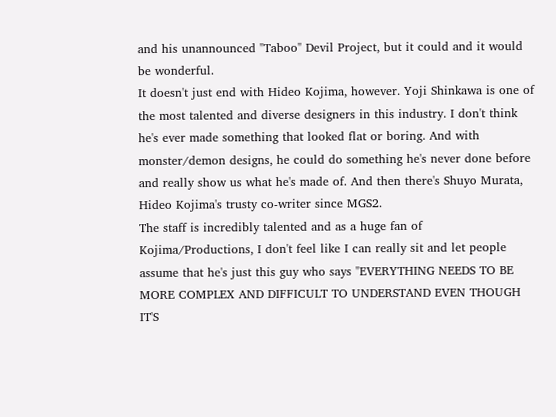and his unannounced "Taboo" Devil Project, but it could and it would be wonderful.
It doesn't just end with Hideo Kojima, however. Yoji Shinkawa is one of the most talented and diverse designers in this industry. I don't think he's ever made something that looked flat or boring. And with monster/demon designs, he could do something he's never done before and really show us what he's made of. And then there's Shuyo Murata, Hideo Kojima's trusty co-writer since MGS2.
The staff is incredibly talented and as a huge fan of Kojima/Productions, I don't feel like I can really sit and let people assume that he's just this guy who says "EVERYTHING NEEDS TO BE MORE COMPLEX AND DIFFICULT TO UNDERSTAND EVEN THOUGH IT'S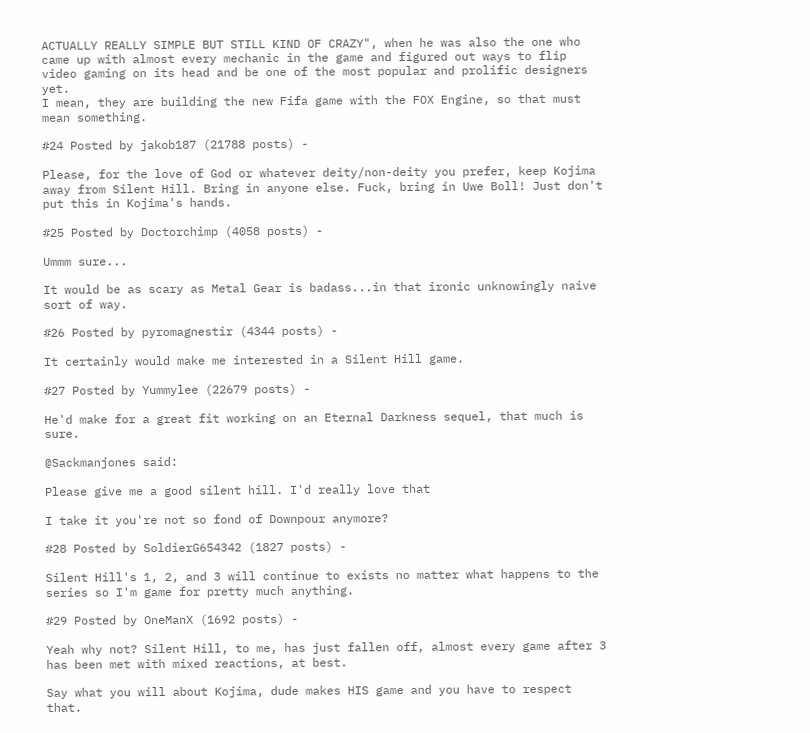ACTUALLY REALLY SIMPLE BUT STILL KIND OF CRAZY", when he was also the one who came up with almost every mechanic in the game and figured out ways to flip video gaming on its head and be one of the most popular and prolific designers yet.
I mean, they are building the new Fifa game with the FOX Engine, so that must mean something.

#24 Posted by jakob187 (21788 posts) -

Please, for the love of God or whatever deity/non-deity you prefer, keep Kojima away from Silent Hill. Bring in anyone else. Fuck, bring in Uwe Boll! Just don't put this in Kojima's hands.

#25 Posted by Doctorchimp (4058 posts) -

Ummm sure...

It would be as scary as Metal Gear is badass...in that ironic unknowingly naive sort of way.

#26 Posted by pyromagnestir (4344 posts) -

It certainly would make me interested in a Silent Hill game.

#27 Posted by Yummylee (22679 posts) -

He'd make for a great fit working on an Eternal Darkness sequel, that much is sure.

@Sackmanjones said:

Please give me a good silent hill. I'd really love that

I take it you're not so fond of Downpour anymore?

#28 Posted by SoldierG654342 (1827 posts) -

Silent Hill's 1, 2, and 3 will continue to exists no matter what happens to the series so I'm game for pretty much anything.

#29 Posted by OneManX (1692 posts) -

Yeah why not? Silent Hill, to me, has just fallen off, almost every game after 3 has been met with mixed reactions, at best.

Say what you will about Kojima, dude makes HIS game and you have to respect that.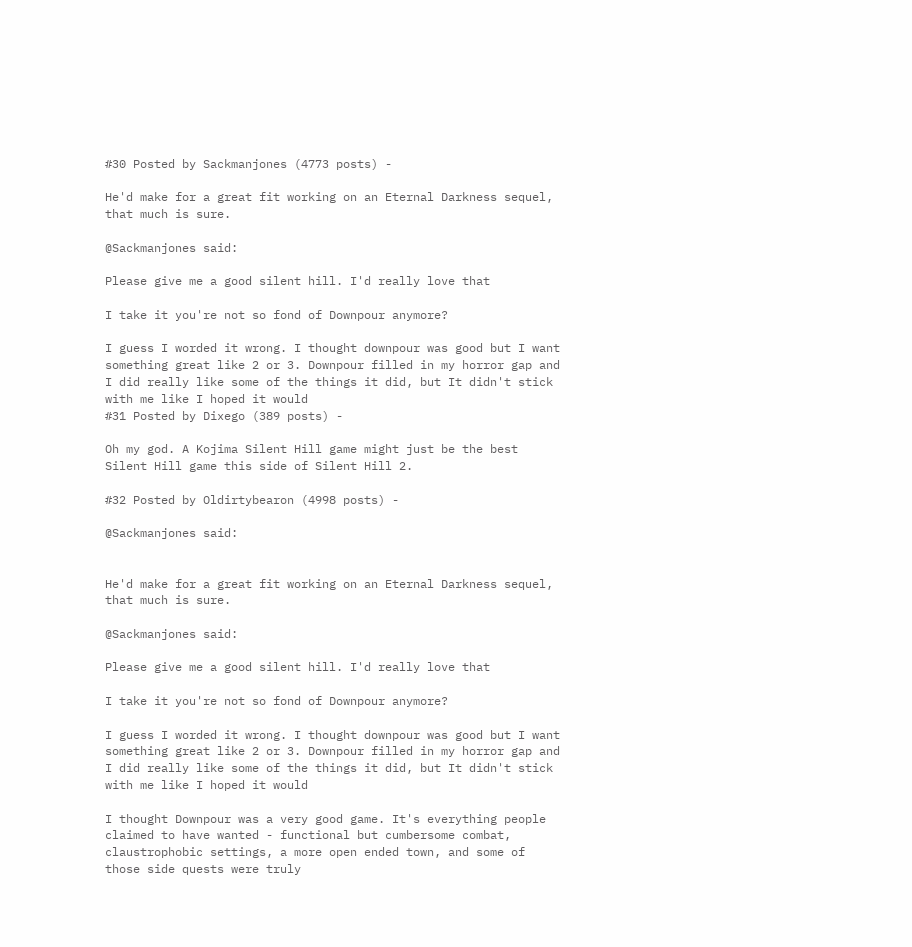#30 Posted by Sackmanjones (4773 posts) -

He'd make for a great fit working on an Eternal Darkness sequel, that much is sure.

@Sackmanjones said:

Please give me a good silent hill. I'd really love that

I take it you're not so fond of Downpour anymore?

I guess I worded it wrong. I thought downpour was good but I want something great like 2 or 3. Downpour filled in my horror gap and I did really like some of the things it did, but It didn't stick with me like I hoped it would
#31 Posted by Dixego (389 posts) -

Oh my god. A Kojima Silent Hill game might just be the best Silent Hill game this side of Silent Hill 2.

#32 Posted by Oldirtybearon (4998 posts) -

@Sackmanjones said:


He'd make for a great fit working on an Eternal Darkness sequel, that much is sure.

@Sackmanjones said:

Please give me a good silent hill. I'd really love that

I take it you're not so fond of Downpour anymore?

I guess I worded it wrong. I thought downpour was good but I want something great like 2 or 3. Downpour filled in my horror gap and I did really like some of the things it did, but It didn't stick with me like I hoped it would

I thought Downpour was a very good game. It's everything people claimed to have wanted - functional but cumbersome combat, claustrophobic settings, a more open ended town, and some of those side quests were truly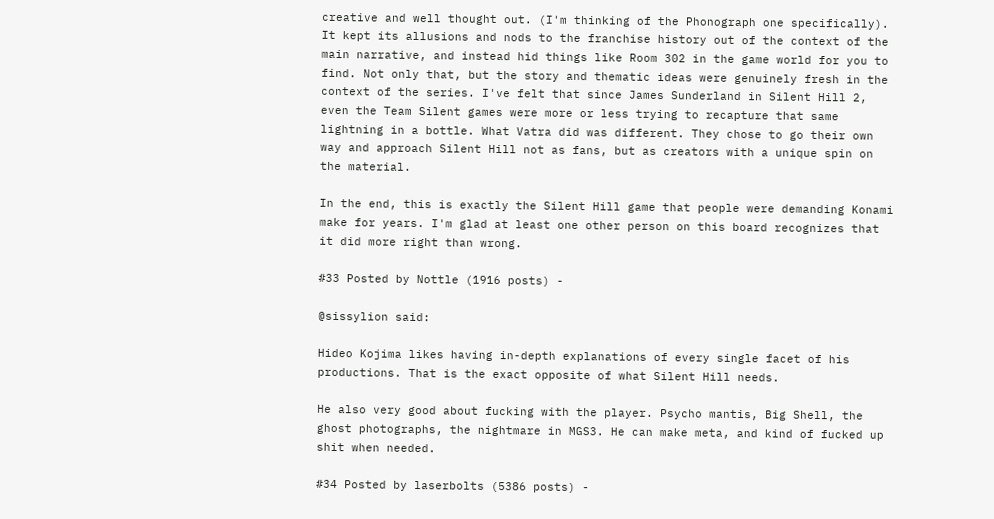creative and well thought out. (I'm thinking of the Phonograph one specifically). It kept its allusions and nods to the franchise history out of the context of the main narrative, and instead hid things like Room 302 in the game world for you to find. Not only that, but the story and thematic ideas were genuinely fresh in the context of the series. I've felt that since James Sunderland in Silent Hill 2, even the Team Silent games were more or less trying to recapture that same lightning in a bottle. What Vatra did was different. They chose to go their own way and approach Silent Hill not as fans, but as creators with a unique spin on the material.

In the end, this is exactly the Silent Hill game that people were demanding Konami make for years. I'm glad at least one other person on this board recognizes that it did more right than wrong.

#33 Posted by Nottle (1916 posts) -

@sissylion said:

Hideo Kojima likes having in-depth explanations of every single facet of his productions. That is the exact opposite of what Silent Hill needs.

He also very good about fucking with the player. Psycho mantis, Big Shell, the ghost photographs, the nightmare in MGS3. He can make meta, and kind of fucked up shit when needed.

#34 Posted by laserbolts (5386 posts) -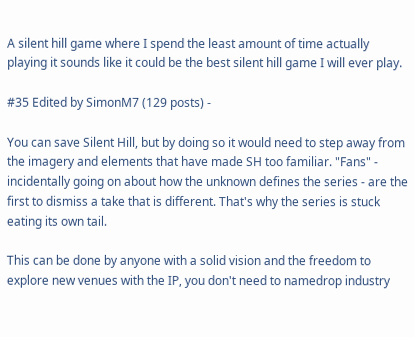A silent hill game where I spend the least amount of time actually playing it sounds like it could be the best silent hill game I will ever play.

#35 Edited by SimonM7 (129 posts) -

You can save Silent Hill, but by doing so it would need to step away from the imagery and elements that have made SH too familiar. "Fans" - incidentally going on about how the unknown defines the series - are the first to dismiss a take that is different. That's why the series is stuck eating its own tail.

This can be done by anyone with a solid vision and the freedom to explore new venues with the IP, you don't need to namedrop industry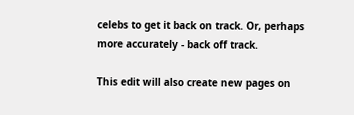celebs to get it back on track. Or, perhaps more accurately - back off track.

This edit will also create new pages on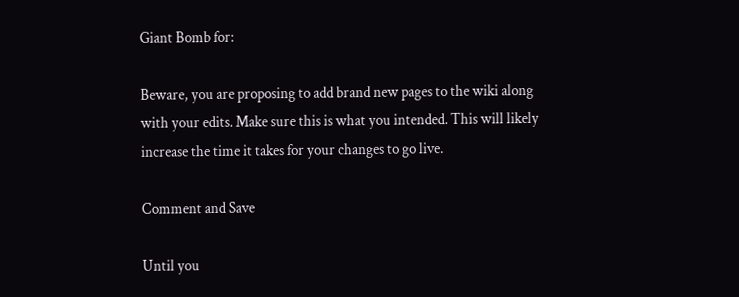Giant Bomb for:

Beware, you are proposing to add brand new pages to the wiki along with your edits. Make sure this is what you intended. This will likely increase the time it takes for your changes to go live.

Comment and Save

Until you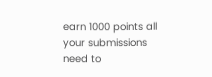earn 1000 points all your submissions need to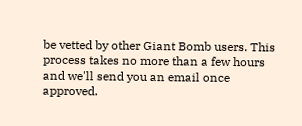be vetted by other Giant Bomb users. This process takes no more than a few hours and we'll send you an email once approved.